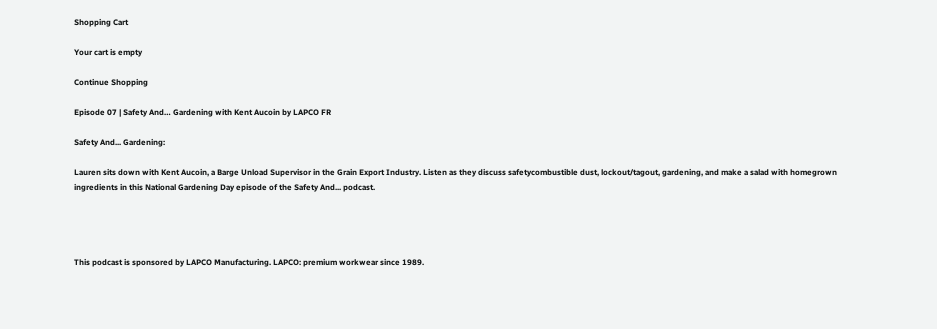Shopping Cart

Your cart is empty

Continue Shopping

Episode 07 | Safety And… Gardening with Kent Aucoin by LAPCO FR

Safety And... Gardening:

Lauren sits down with Kent Aucoin, a Barge Unload Supervisor in the Grain Export Industry. Listen as they discuss safetycombustible dust, lockout/tagout, gardening, and make a salad with homegrown ingredients in this National Gardening Day episode of the Safety And... podcast.




This podcast is sponsored by LAPCO Manufacturing. LAPCO: premium workwear since 1989.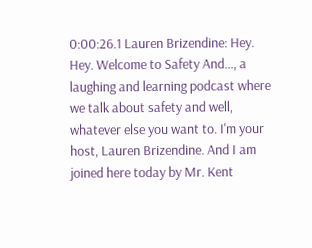0:00:26.1 Lauren Brizendine: Hey. Hey. Welcome to Safety And…, a laughing and learning podcast where we talk about safety and well, whatever else you want to. I'm your host, Lauren Brizendine. And I am joined here today by Mr. Kent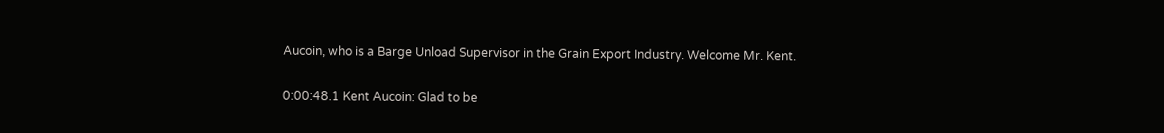Aucoin, who is a Barge Unload Supervisor in the Grain Export Industry. Welcome Mr. Kent.


0:00:48.1 Kent Aucoin: Glad to be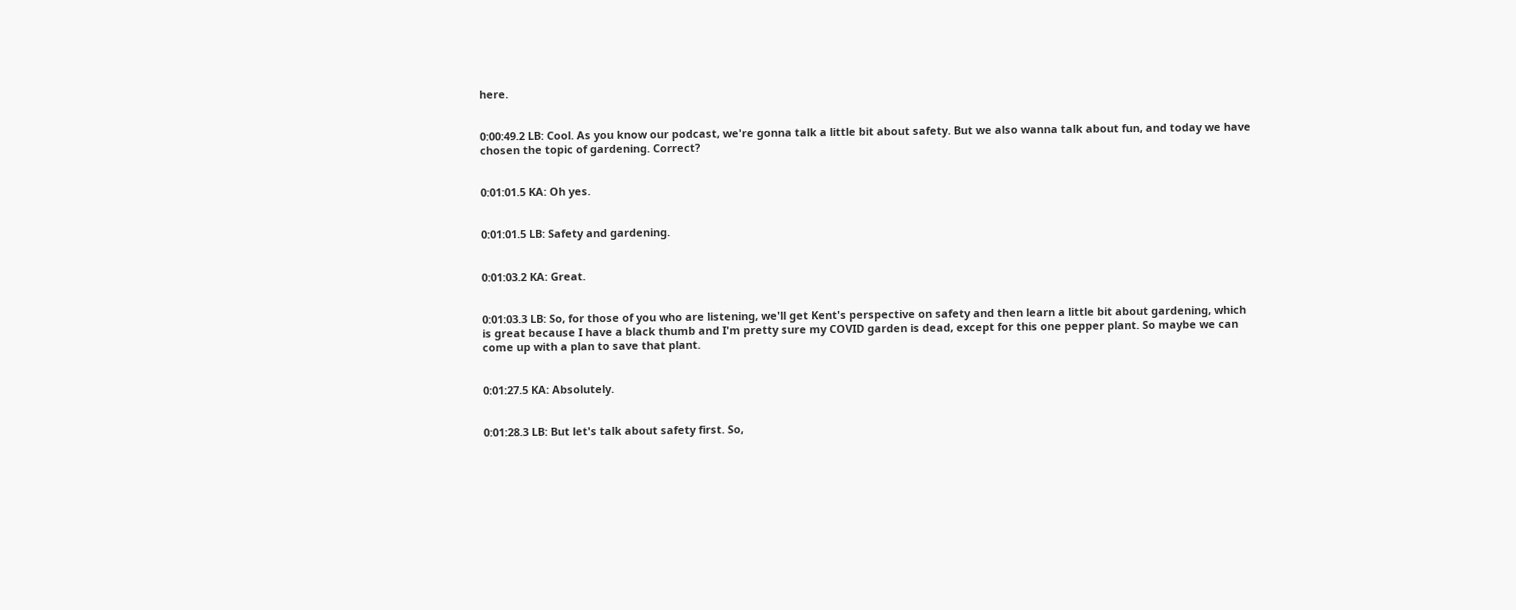here.


0:00:49.2 LB: Cool. As you know our podcast, we're gonna talk a little bit about safety. But we also wanna talk about fun, and today we have chosen the topic of gardening. Correct?


0:01:01.5 KA: Oh yes.


0:01:01.5 LB: Safety and gardening.


0:01:03.2 KA: Great.


0:01:03.3 LB: So, for those of you who are listening, we'll get Kent's perspective on safety and then learn a little bit about gardening, which is great because I have a black thumb and I'm pretty sure my COVID garden is dead, except for this one pepper plant. So maybe we can come up with a plan to save that plant.


0:01:27.5 KA: Absolutely.


0:01:28.3 LB: But let's talk about safety first. So,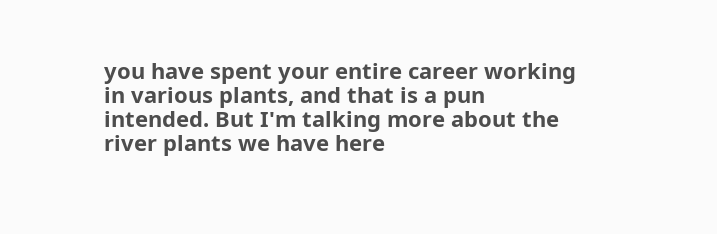you have spent your entire career working in various plants, and that is a pun intended. But I'm talking more about the river plants we have here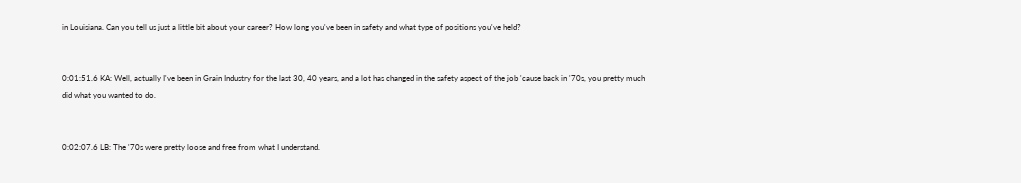in Louisiana. Can you tell us just a little bit about your career? How long you've been in safety and what type of positions you've held?


0:01:51.6 KA: Well, actually I've been in Grain Industry for the last 30, 40 years, and a lot has changed in the safety aspect of the job 'cause back in '70s, you pretty much did what you wanted to do.


0:02:07.6 LB: The '70s were pretty loose and free from what I understand.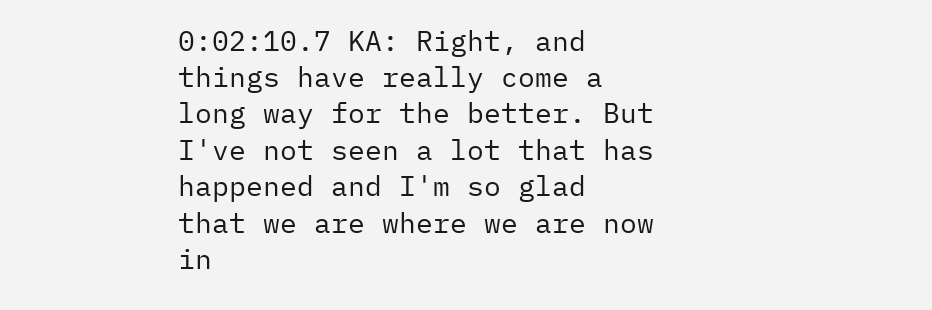0:02:10.7 KA: Right, and things have really come a long way for the better. But I've not seen a lot that has happened and I'm so glad that we are where we are now in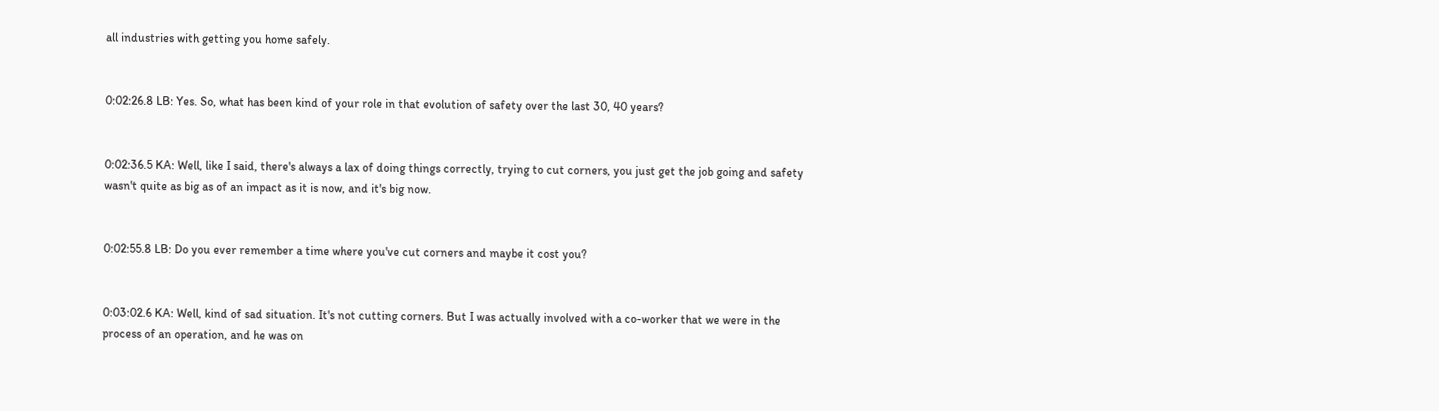all industries with getting you home safely.


0:02:26.8 LB: Yes. So, what has been kind of your role in that evolution of safety over the last 30, 40 years?


0:02:36.5 KA: Well, like I said, there's always a lax of doing things correctly, trying to cut corners, you just get the job going and safety wasn't quite as big as of an impact as it is now, and it's big now.


0:02:55.8 LB: Do you ever remember a time where you've cut corners and maybe it cost you?


0:03:02.6 KA: Well, kind of sad situation. It's not cutting corners. But I was actually involved with a co-worker that we were in the process of an operation, and he was on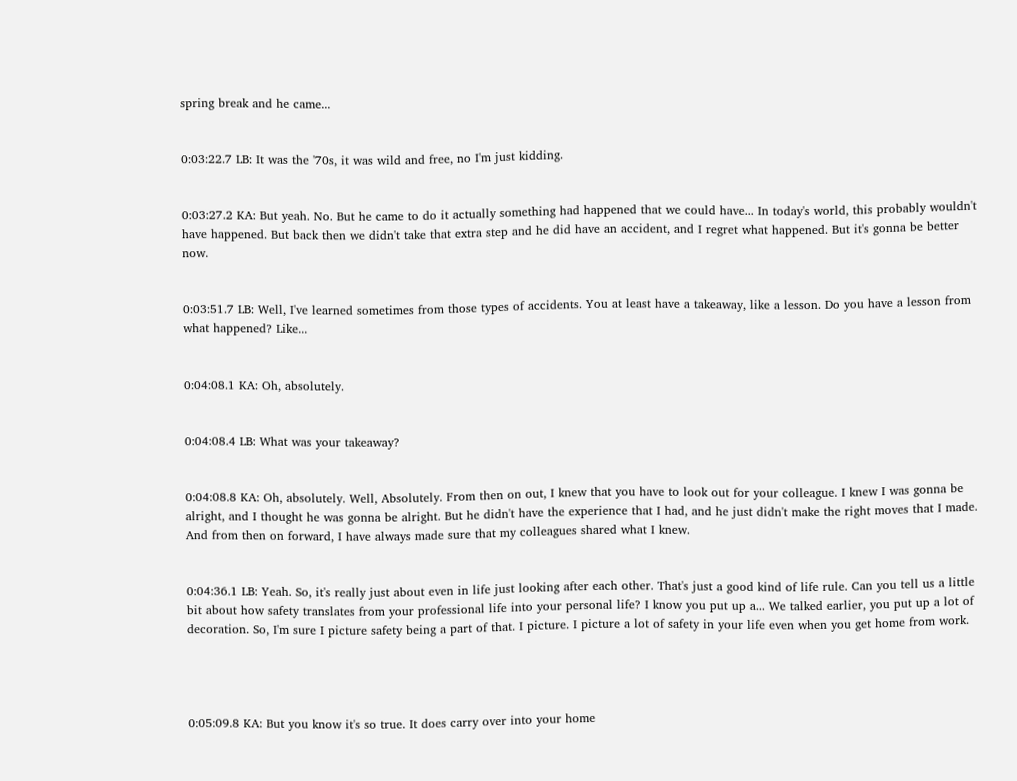spring break and he came...


0:03:22.7 LB: It was the '70s, it was wild and free, no I'm just kidding.


0:03:27.2 KA: But yeah. No. But he came to do it actually something had happened that we could have... In today's world, this probably wouldn't have happened. But back then we didn't take that extra step and he did have an accident, and I regret what happened. But it's gonna be better now.


0:03:51.7 LB: Well, I've learned sometimes from those types of accidents. You at least have a takeaway, like a lesson. Do you have a lesson from what happened? Like...


0:04:08.1 KA: Oh, absolutely.


0:04:08.4 LB: What was your takeaway?


0:04:08.8 KA: Oh, absolutely. Well, Absolutely. From then on out, I knew that you have to look out for your colleague. I knew I was gonna be alright, and I thought he was gonna be alright. But he didn't have the experience that I had, and he just didn't make the right moves that I made. And from then on forward, I have always made sure that my colleagues shared what I knew.


0:04:36.1 LB: Yeah. So, it's really just about even in life just looking after each other. That's just a good kind of life rule. Can you tell us a little bit about how safety translates from your professional life into your personal life? I know you put up a... We talked earlier, you put up a lot of decoration. So, I'm sure I picture safety being a part of that. I picture. I picture a lot of safety in your life even when you get home from work.




0:05:09.8 KA: But you know it's so true. It does carry over into your home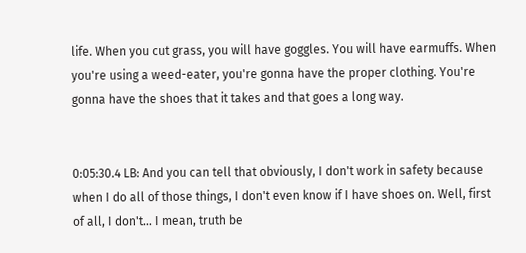life. When you cut grass, you will have goggles. You will have earmuffs. When you're using a weed-eater, you're gonna have the proper clothing. You're gonna have the shoes that it takes and that goes a long way.


0:05:30.4 LB: And you can tell that obviously, I don't work in safety because when I do all of those things, I don't even know if I have shoes on. Well, first of all, I don't... I mean, truth be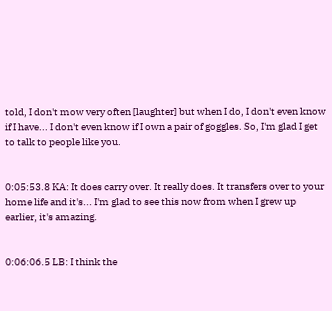told, I don't mow very often [laughter] but when I do, I don't even know if I have... I don't even know if I own a pair of goggles. So, I'm glad I get to talk to people like you.


0:05:53.8 KA: It does carry over. It really does. It transfers over to your home life and it's... I'm glad to see this now from when I grew up earlier, it's amazing.


0:06:06.5 LB: I think the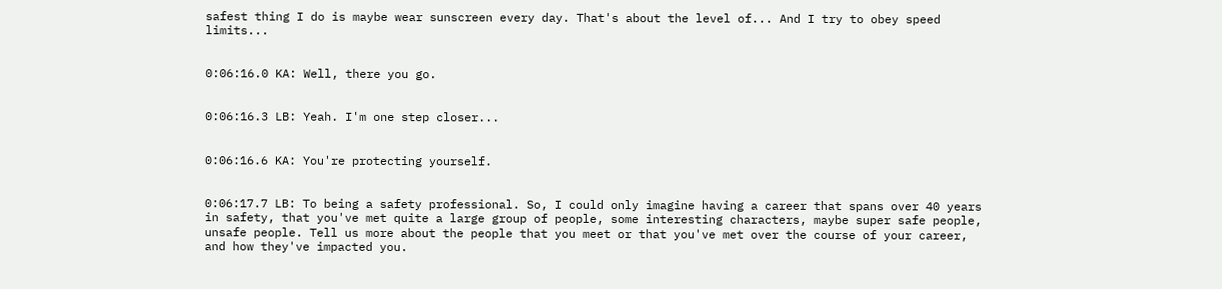safest thing I do is maybe wear sunscreen every day. That's about the level of... And I try to obey speed limits...


0:06:16.0 KA: Well, there you go.


0:06:16.3 LB: Yeah. I'm one step closer...


0:06:16.6 KA: You're protecting yourself.


0:06:17.7 LB: To being a safety professional. So, I could only imagine having a career that spans over 40 years in safety, that you've met quite a large group of people, some interesting characters, maybe super safe people, unsafe people. Tell us more about the people that you meet or that you've met over the course of your career, and how they've impacted you.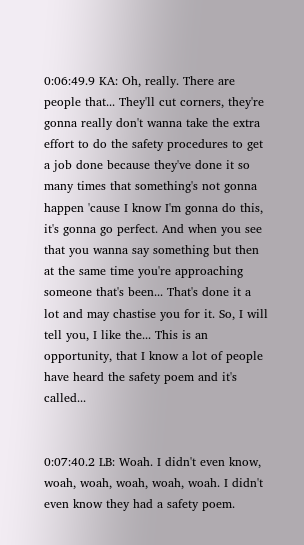0:06:49.9 KA: Oh, really. There are people that... They'll cut corners, they're gonna really don't wanna take the extra effort to do the safety procedures to get a job done because they've done it so many times that something's not gonna happen 'cause I know I'm gonna do this, it's gonna go perfect. And when you see that you wanna say something but then at the same time you're approaching someone that's been... That's done it a lot and may chastise you for it. So, I will tell you, I like the... This is an opportunity, that I know a lot of people have heard the safety poem and it's called...


0:07:40.2 LB: Woah. I didn't even know, woah, woah, woah, woah, woah. I didn't even know they had a safety poem.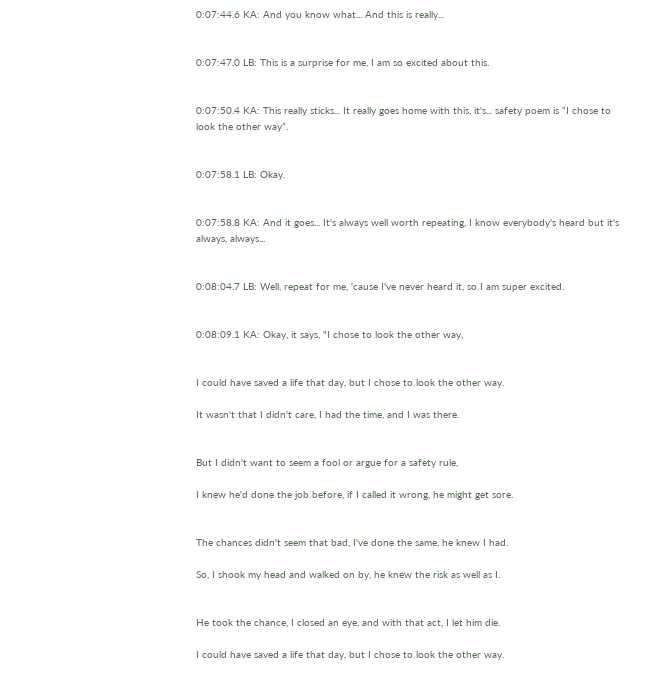0:07:44.6 KA: And you know what... And this is really...


0:07:47.0 LB: This is a surprise for me, I am so excited about this.


0:07:50.4 KA: This really sticks... It really goes home with this, it's... safety poem is “I chose to look the other way”.


0:07:58.1 LB: Okay.


0:07:58.8 KA: And it goes... It's always well worth repeating, I know everybody's heard but it's always, always...


0:08:04.7 LB: Well, repeat for me, 'cause I've never heard it, so I am super excited.


0:08:09.1 KA: Okay, it says, "I chose to look the other way,


I could have saved a life that day, but I chose to look the other way.

It wasn't that I didn't care, I had the time, and I was there.


But I didn't want to seem a fool or argue for a safety rule,

I knew he'd done the job before, if I called it wrong, he might get sore.


The chances didn't seem that bad, I've done the same, he knew I had.

So, I shook my head and walked on by, he knew the risk as well as I.


He took the chance, I closed an eye, and with that act, I let him die.

I could have saved a life that day, but I chose to look the other way.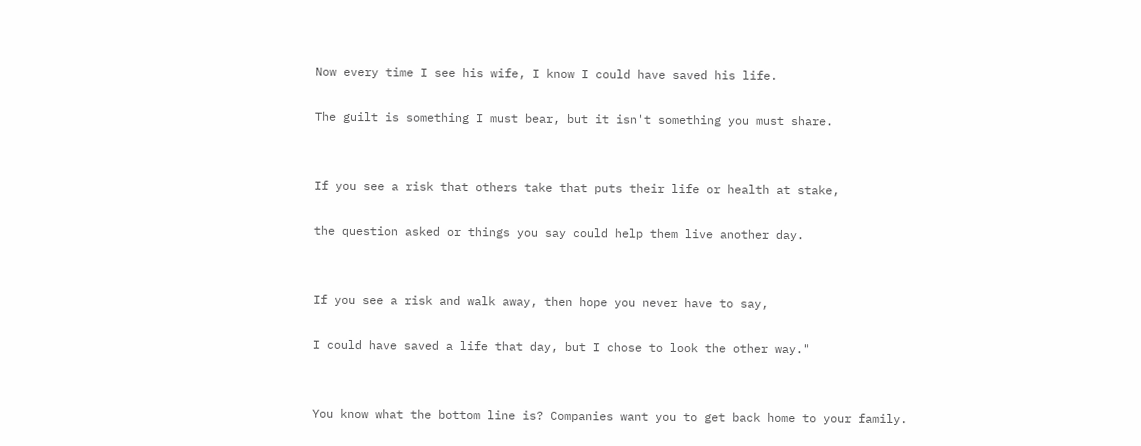Now every time I see his wife, I know I could have saved his life.

The guilt is something I must bear, but it isn't something you must share.


If you see a risk that others take that puts their life or health at stake,

the question asked or things you say could help them live another day.


If you see a risk and walk away, then hope you never have to say,

I could have saved a life that day, but I chose to look the other way."


You know what the bottom line is? Companies want you to get back home to your family.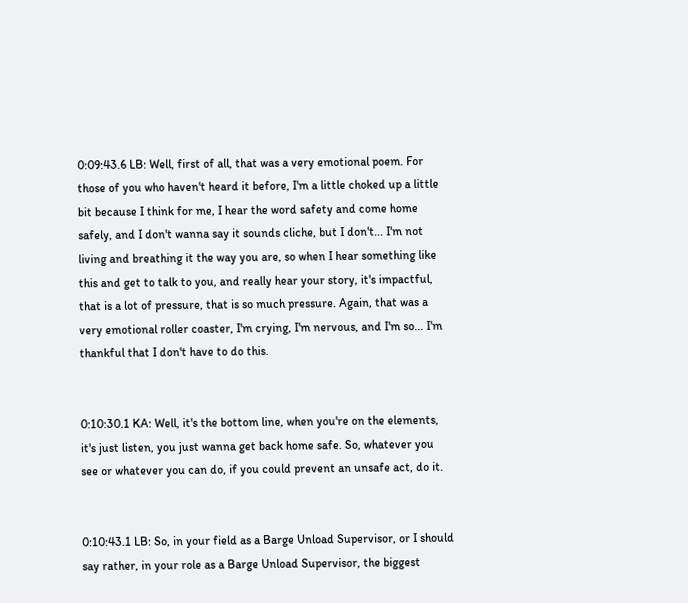0:09:43.6 LB: Well, first of all, that was a very emotional poem. For those of you who haven't heard it before, I'm a little choked up a little bit because I think for me, I hear the word safety and come home safely, and I don't wanna say it sounds cliche, but I don't... I'm not living and breathing it the way you are, so when I hear something like this and get to talk to you, and really hear your story, it's impactful, that is a lot of pressure, that is so much pressure. Again, that was a very emotional roller coaster, I'm crying, I'm nervous, and I'm so... I'm thankful that I don't have to do this.


0:10:30.1 KA: Well, it's the bottom line, when you're on the elements, it's just listen, you just wanna get back home safe. So, whatever you see or whatever you can do, if you could prevent an unsafe act, do it.


0:10:43.1 LB: So, in your field as a Barge Unload Supervisor, or I should say rather, in your role as a Barge Unload Supervisor, the biggest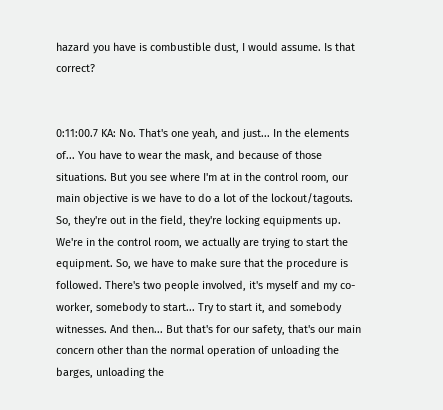hazard you have is combustible dust, I would assume. Is that correct?


0:11:00.7 KA: No. That's one yeah, and just... In the elements of... You have to wear the mask, and because of those situations. But you see where I'm at in the control room, our main objective is we have to do a lot of the lockout/tagouts. So, they're out in the field, they're locking equipments up. We're in the control room, we actually are trying to start the equipment. So, we have to make sure that the procedure is followed. There's two people involved, it's myself and my co-worker, somebody to start... Try to start it, and somebody witnesses. And then... But that's for our safety, that's our main concern other than the normal operation of unloading the barges, unloading the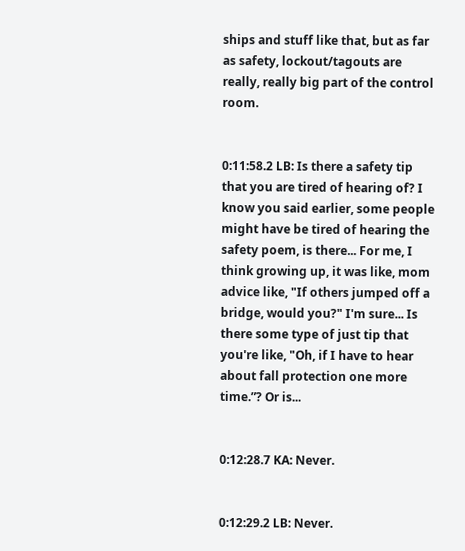ships and stuff like that, but as far as safety, lockout/tagouts are really, really big part of the control room.


0:11:58.2 LB: Is there a safety tip that you are tired of hearing of? I know you said earlier, some people might have be tired of hearing the safety poem, is there... For me, I think growing up, it was like, mom advice like, "If others jumped off a bridge, would you?" I'm sure... Is there some type of just tip that you're like, "Oh, if I have to hear about fall protection one more time.”? Or is...


0:12:28.7 KA: Never.


0:12:29.2 LB: Never.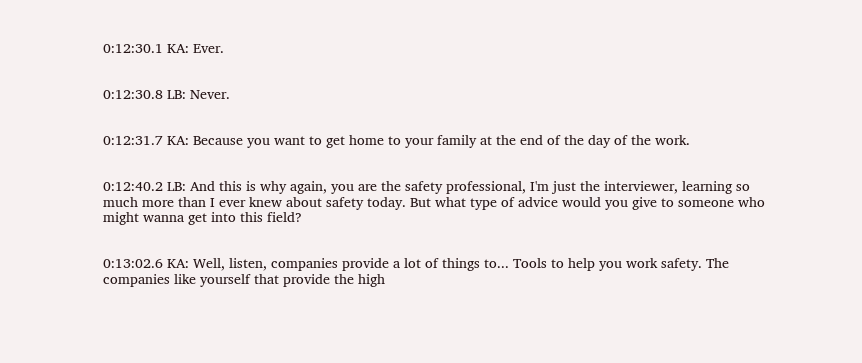0:12:30.1 KA: Ever.


0:12:30.8 LB: Never.


0:12:31.7 KA: Because you want to get home to your family at the end of the day of the work.


0:12:40.2 LB: And this is why again, you are the safety professional, I'm just the interviewer, learning so much more than I ever knew about safety today. But what type of advice would you give to someone who might wanna get into this field?


0:13:02.6 KA: Well, listen, companies provide a lot of things to... Tools to help you work safety. The companies like yourself that provide the high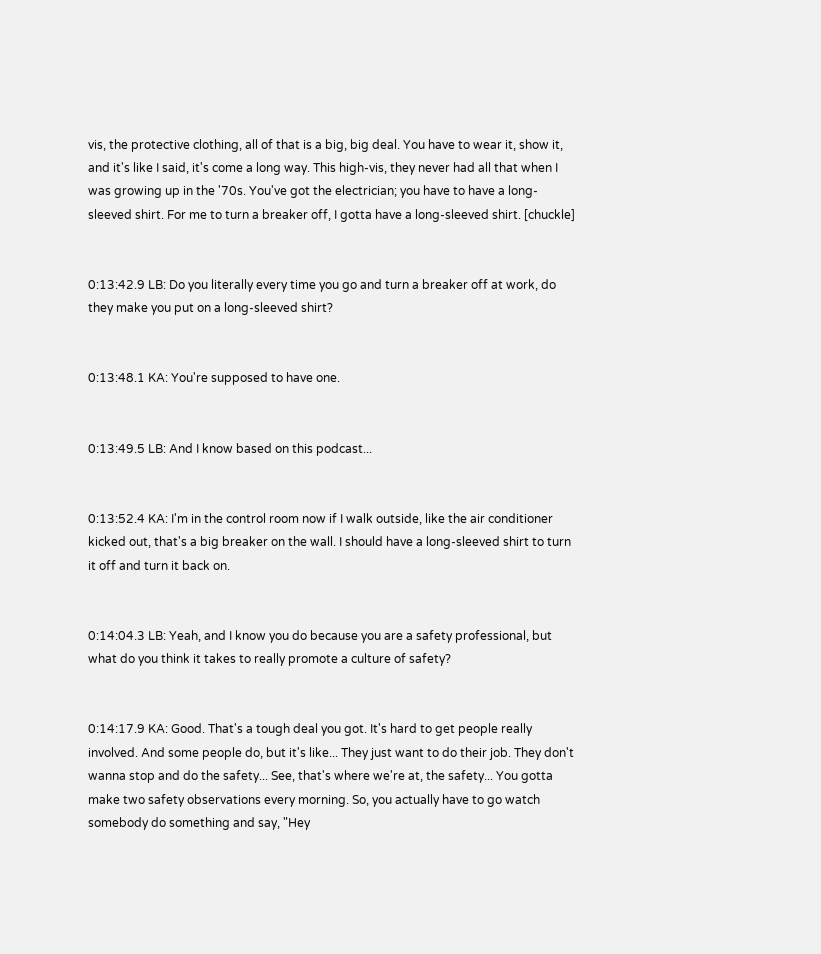vis, the protective clothing, all of that is a big, big deal. You have to wear it, show it, and it's like I said, it's come a long way. This high-vis, they never had all that when I was growing up in the '70s. You've got the electrician; you have to have a long-sleeved shirt. For me to turn a breaker off, I gotta have a long-sleeved shirt. [chuckle]


0:13:42.9 LB: Do you literally every time you go and turn a breaker off at work, do they make you put on a long-sleeved shirt?


0:13:48.1 KA: You're supposed to have one.


0:13:49.5 LB: And I know based on this podcast...


0:13:52.4 KA: I'm in the control room now if I walk outside, like the air conditioner kicked out, that's a big breaker on the wall. I should have a long-sleeved shirt to turn it off and turn it back on.


0:14:04.3 LB: Yeah, and I know you do because you are a safety professional, but what do you think it takes to really promote a culture of safety?


0:14:17.9 KA: Good. That's a tough deal you got. It's hard to get people really involved. And some people do, but it's like... They just want to do their job. They don't wanna stop and do the safety... See, that's where we're at, the safety... You gotta make two safety observations every morning. So, you actually have to go watch somebody do something and say, "Hey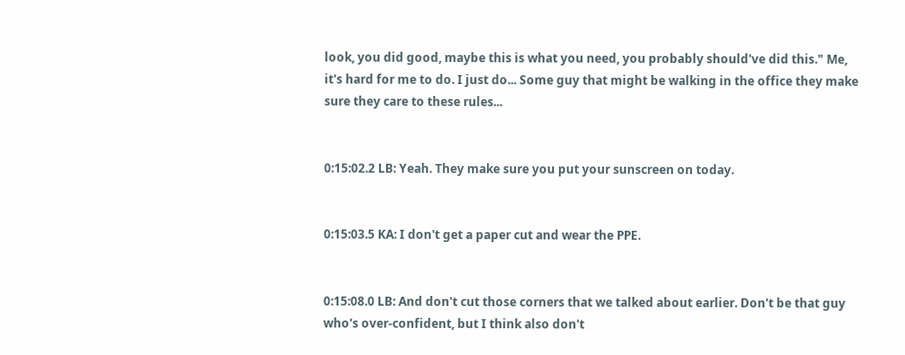look, you did good, maybe this is what you need, you probably should've did this." Me, it's hard for me to do. I just do... Some guy that might be walking in the office they make sure they care to these rules...


0:15:02.2 LB: Yeah. They make sure you put your sunscreen on today.


0:15:03.5 KA: I don't get a paper cut and wear the PPE.


0:15:08.0 LB: And don't cut those corners that we talked about earlier. Don't be that guy who's over-confident, but I think also don't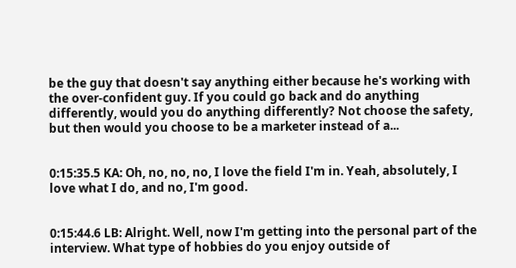be the guy that doesn't say anything either because he's working with the over-confident guy. If you could go back and do anything differently, would you do anything differently? Not choose the safety, but then would you choose to be a marketer instead of a...


0:15:35.5 KA: Oh, no, no, no, I love the field I'm in. Yeah, absolutely, I love what I do, and no, I'm good.


0:15:44.6 LB: Alright. Well, now I'm getting into the personal part of the interview. What type of hobbies do you enjoy outside of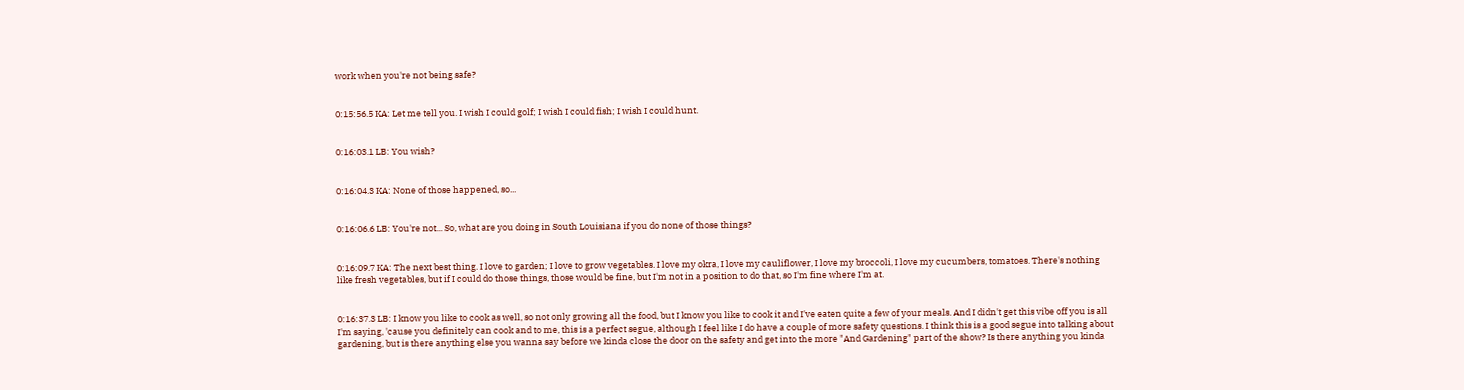work when you're not being safe?


0:15:56.5 KA: Let me tell you. I wish I could golf; I wish I could fish; I wish I could hunt.


0:16:03.1 LB: You wish?


0:16:04.3 KA: None of those happened, so...


0:16:06.6 LB: You're not... So, what are you doing in South Louisiana if you do none of those things?


0:16:09.7 KA: The next best thing. I love to garden; I love to grow vegetables. I love my okra, I love my cauliflower, I love my broccoli, I love my cucumbers, tomatoes. There's nothing like fresh vegetables, but if I could do those things, those would be fine, but I'm not in a position to do that, so I'm fine where I'm at.


0:16:37.3 LB: I know you like to cook as well, so not only growing all the food, but I know you like to cook it and I've eaten quite a few of your meals. And I didn't get this vibe off you is all I'm saying, 'cause you definitely can cook and to me, this is a perfect segue, although I feel like I do have a couple of more safety questions. I think this is a good segue into talking about gardening, but is there anything else you wanna say before we kinda close the door on the safety and get into the more "And Gardening" part of the show? Is there anything you kinda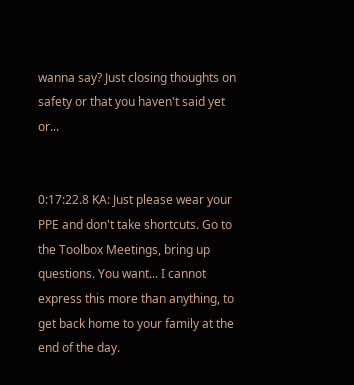wanna say? Just closing thoughts on safety or that you haven't said yet or...


0:17:22.8 KA: Just please wear your PPE and don't take shortcuts. Go to the Toolbox Meetings, bring up questions. You want... I cannot express this more than anything, to get back home to your family at the end of the day.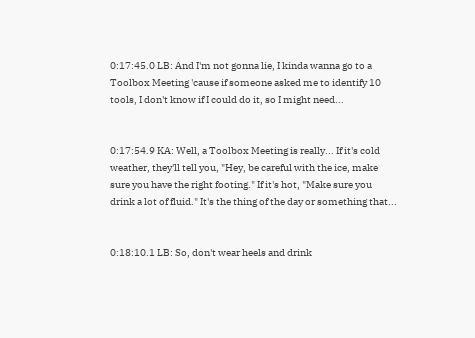0:17:45.0 LB: And I'm not gonna lie, I kinda wanna go to a Toolbox Meeting 'cause if someone asked me to identify 10 tools, I don't know if I could do it, so I might need...


0:17:54.9 KA: Well, a Toolbox Meeting is really... If it's cold weather, they'll tell you, "Hey, be careful with the ice, make sure you have the right footing." If it's hot, "Make sure you drink a lot of fluid." It's the thing of the day or something that...


0:18:10.1 LB: So, don't wear heels and drink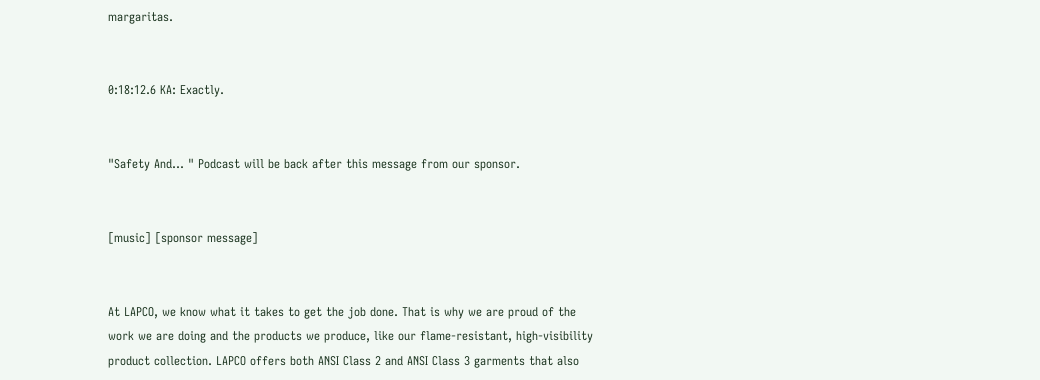margaritas.


0:18:12.6 KA: Exactly.


"Safety And... " Podcast will be back after this message from our sponsor.


[music] [sponsor message]


At LAPCO, we know what it takes to get the job done. That is why we are proud of the work we are doing and the products we produce, like our flame-resistant, high-visibility product collection. LAPCO offers both ANSI Class 2 and ANSI Class 3 garments that also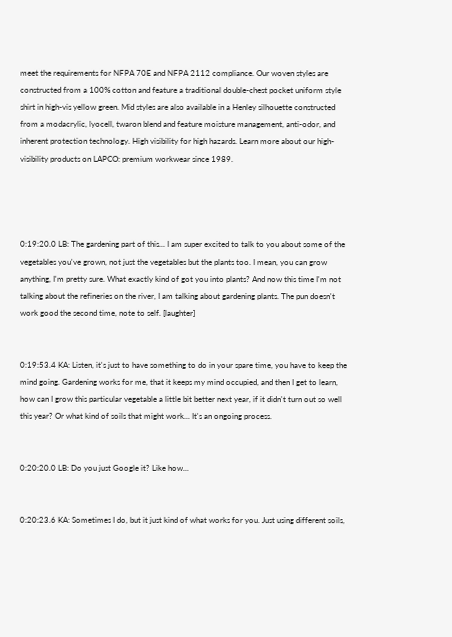meet the requirements for NFPA 70E and NFPA 2112 compliance. Our woven styles are constructed from a 100% cotton and feature a traditional double-chest pocket uniform style shirt in high-vis yellow green. Mid styles are also available in a Henley silhouette constructed from a modacrylic, lyocell, twaron blend and feature moisture management, anti-odor, and inherent protection technology. High visibility for high hazards. Learn more about our high-visibility products on LAPCO: premium workwear since 1989.




0:19:20.0 LB: The gardening part of this... I am super excited to talk to you about some of the vegetables you've grown, not just the vegetables but the plants too. I mean, you can grow anything, I'm pretty sure. What exactly kind of got you into plants? And now this time I'm not talking about the refineries on the river, I am talking about gardening plants. The pun doesn't work good the second time, note to self. [laughter]


0:19:53.4 KA: Listen, it's just to have something to do in your spare time, you have to keep the mind going. Gardening works for me, that it keeps my mind occupied, and then I get to learn, how can I grow this particular vegetable a little bit better next year, if it didn't turn out so well this year? Or what kind of soils that might work... It's an ongoing process.


0:20:20.0 LB: Do you just Google it? Like how...


0:20:23.6 KA: Sometimes I do, but it just kind of what works for you. Just using different soils,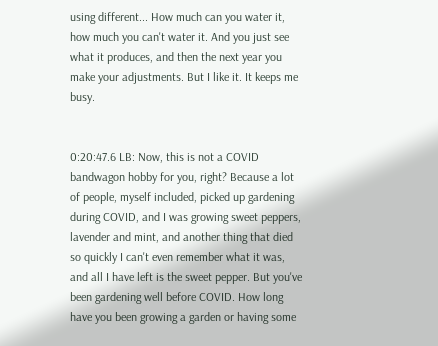using different... How much can you water it, how much you can't water it. And you just see what it produces, and then the next year you make your adjustments. But I like it. It keeps me busy.


0:20:47.6 LB: Now, this is not a COVID bandwagon hobby for you, right? Because a lot of people, myself included, picked up gardening during COVID, and I was growing sweet peppers, lavender and mint, and another thing that died so quickly I can't even remember what it was, and all I have left is the sweet pepper. But you've been gardening well before COVID. How long have you been growing a garden or having some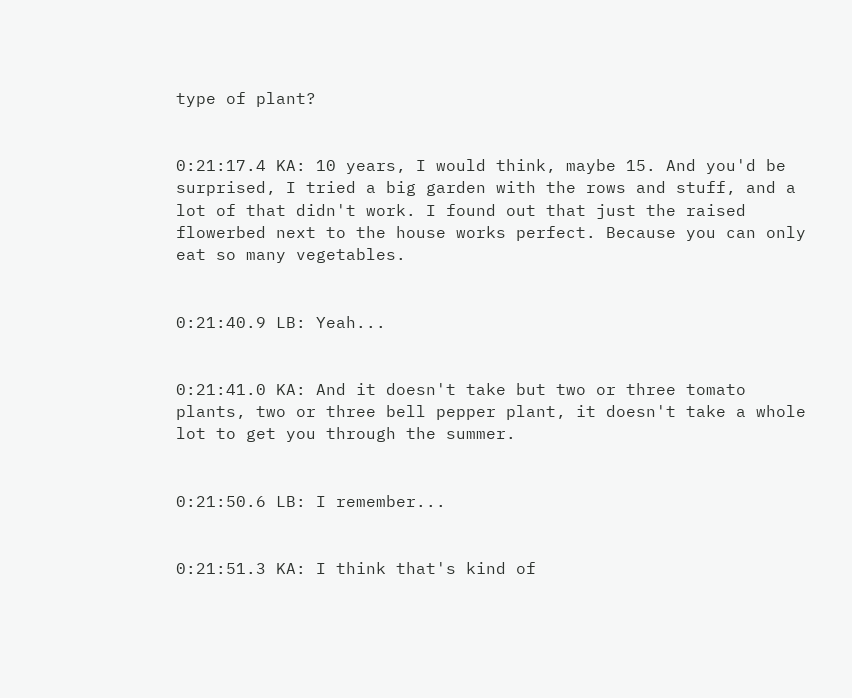type of plant?


0:21:17.4 KA: 10 years, I would think, maybe 15. And you'd be surprised, I tried a big garden with the rows and stuff, and a lot of that didn't work. I found out that just the raised flowerbed next to the house works perfect. Because you can only eat so many vegetables.


0:21:40.9 LB: Yeah...


0:21:41.0 KA: And it doesn't take but two or three tomato plants, two or three bell pepper plant, it doesn't take a whole lot to get you through the summer.


0:21:50.6 LB: I remember...


0:21:51.3 KA: I think that's kind of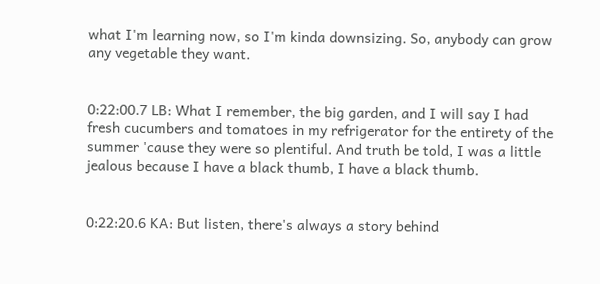what I'm learning now, so I'm kinda downsizing. So, anybody can grow any vegetable they want.


0:22:00.7 LB: What I remember, the big garden, and I will say I had fresh cucumbers and tomatoes in my refrigerator for the entirety of the summer 'cause they were so plentiful. And truth be told, I was a little jealous because I have a black thumb, I have a black thumb.


0:22:20.6 KA: But listen, there's always a story behind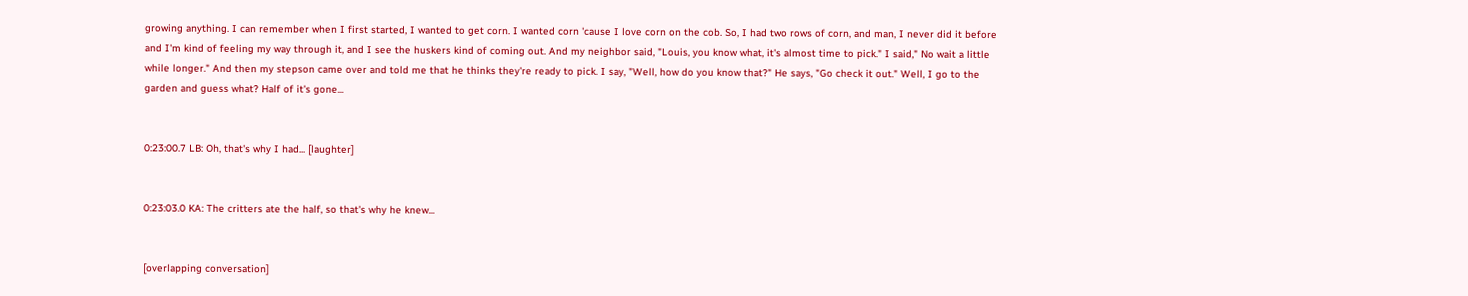growing anything. I can remember when I first started, I wanted to get corn. I wanted corn 'cause I love corn on the cob. So, I had two rows of corn, and man, I never did it before and I'm kind of feeling my way through it, and I see the huskers kind of coming out. And my neighbor said, "Louis, you know what, it's almost time to pick." I said," No wait a little while longer." And then my stepson came over and told me that he thinks they're ready to pick. I say, "Well, how do you know that?" He says, "Go check it out." Well, I go to the garden and guess what? Half of it's gone...


0:23:00.7 LB: Oh, that's why I had... [laughter]


0:23:03.0 KA: The critters ate the half, so that's why he knew...


[overlapping conversation]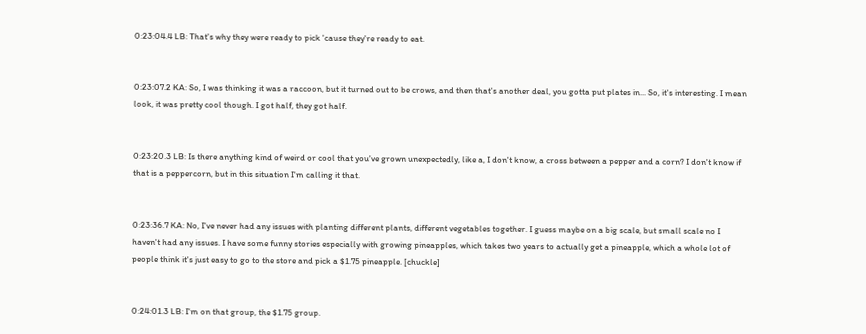0:23:04.4 LB: That's why they were ready to pick 'cause they're ready to eat.


0:23:07.2 KA: So, I was thinking it was a raccoon, but it turned out to be crows, and then that's another deal, you gotta put plates in... So, it's interesting. I mean look, it was pretty cool though. I got half, they got half.


0:23:20.3 LB: Is there anything kind of weird or cool that you've grown unexpectedly, like a, I don't know, a cross between a pepper and a corn? I don't know if that is a peppercorn, but in this situation I'm calling it that.


0:23:36.7 KA: No, I've never had any issues with planting different plants, different vegetables together. I guess maybe on a big scale, but small scale no I haven't had any issues. I have some funny stories especially with growing pineapples, which takes two years to actually get a pineapple, which a whole lot of people think it's just easy to go to the store and pick a $1.75 pineapple. [chuckle]


0:24:01.3 LB: I'm on that group, the $1.75 group.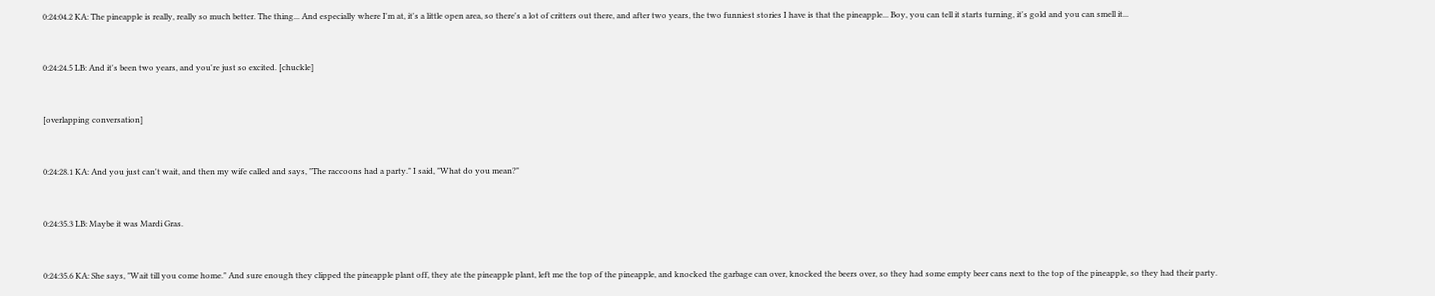0:24:04.2 KA: The pineapple is really, really so much better. The thing... And especially where I'm at, it's a little open area, so there's a lot of critters out there, and after two years, the two funniest stories I have is that the pineapple... Boy, you can tell it starts turning, it's gold and you can smell it...


0:24:24.5 LB: And it's been two years, and you're just so excited. [chuckle]


[overlapping conversation]


0:24:28.1 KA: And you just can't wait, and then my wife called and says, "The raccoons had a party." I said, "What do you mean?"


0:24:35.3 LB: Maybe it was Mardi Gras.


0:24:35.6 KA: She says, "Wait till you come home." And sure enough they clipped the pineapple plant off, they ate the pineapple plant, left me the top of the pineapple, and knocked the garbage can over, knocked the beers over, so they had some empty beer cans next to the top of the pineapple, so they had their party.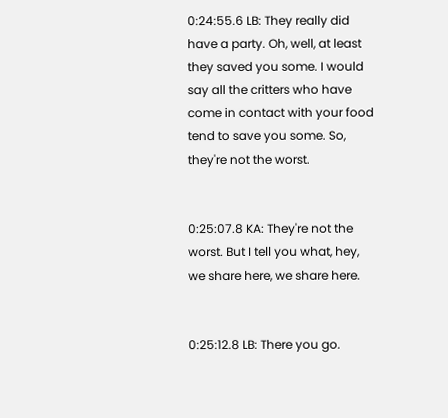0:24:55.6 LB: They really did have a party. Oh, well, at least they saved you some. I would say all the critters who have come in contact with your food tend to save you some. So, they're not the worst.


0:25:07.8 KA: They're not the worst. But I tell you what, hey, we share here, we share here.


0:25:12.8 LB: There you go.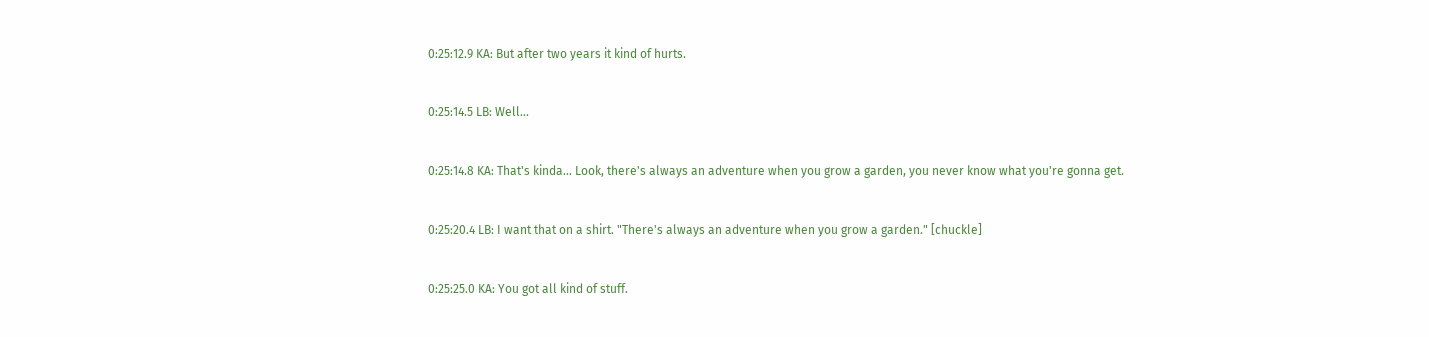0:25:12.9 KA: But after two years it kind of hurts.


0:25:14.5 LB: Well...


0:25:14.8 KA: That's kinda... Look, there's always an adventure when you grow a garden, you never know what you're gonna get.


0:25:20.4 LB: I want that on a shirt. "There's always an adventure when you grow a garden." [chuckle]


0:25:25.0 KA: You got all kind of stuff.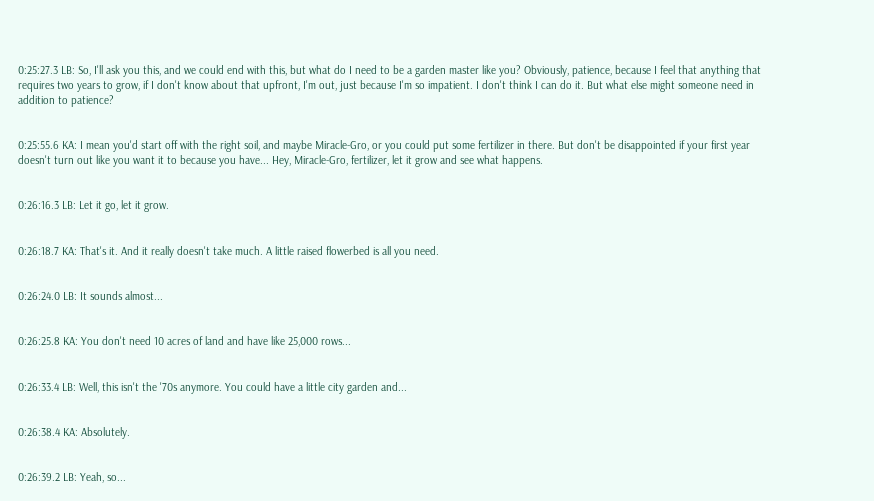0:25:27.3 LB: So, I'll ask you this, and we could end with this, but what do I need to be a garden master like you? Obviously, patience, because I feel that anything that requires two years to grow, if I don't know about that upfront, I'm out, just because I'm so impatient. I don't think I can do it. But what else might someone need in addition to patience?


0:25:55.6 KA: I mean you'd start off with the right soil, and maybe Miracle-Gro, or you could put some fertilizer in there. But don't be disappointed if your first year doesn't turn out like you want it to because you have... Hey, Miracle-Gro, fertilizer, let it grow and see what happens.


0:26:16.3 LB: Let it go, let it grow.


0:26:18.7 KA: That's it. And it really doesn't take much. A little raised flowerbed is all you need.


0:26:24.0 LB: It sounds almost...


0:26:25.8 KA: You don't need 10 acres of land and have like 25,000 rows...


0:26:33.4 LB: Well, this isn't the '70s anymore. You could have a little city garden and...


0:26:38.4 KA: Absolutely.


0:26:39.2 LB: Yeah, so...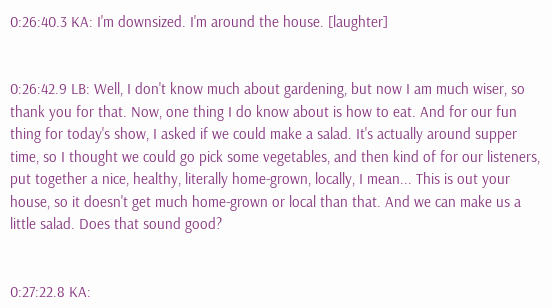0:26:40.3 KA: I'm downsized. I'm around the house. [laughter]


0:26:42.9 LB: Well, I don't know much about gardening, but now I am much wiser, so thank you for that. Now, one thing I do know about is how to eat. And for our fun thing for today's show, I asked if we could make a salad. It's actually around supper time, so I thought we could go pick some vegetables, and then kind of for our listeners, put together a nice, healthy, literally home-grown, locally, I mean... This is out your house, so it doesn't get much home-grown or local than that. And we can make us a little salad. Does that sound good?


0:27:22.8 KA: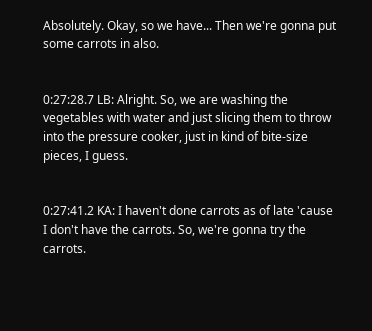Absolutely. Okay, so we have... Then we're gonna put some carrots in also.


0:27:28.7 LB: Alright. So, we are washing the vegetables with water and just slicing them to throw into the pressure cooker, just in kind of bite-size pieces, I guess.


0:27:41.2 KA: I haven't done carrots as of late 'cause I don't have the carrots. So, we're gonna try the carrots.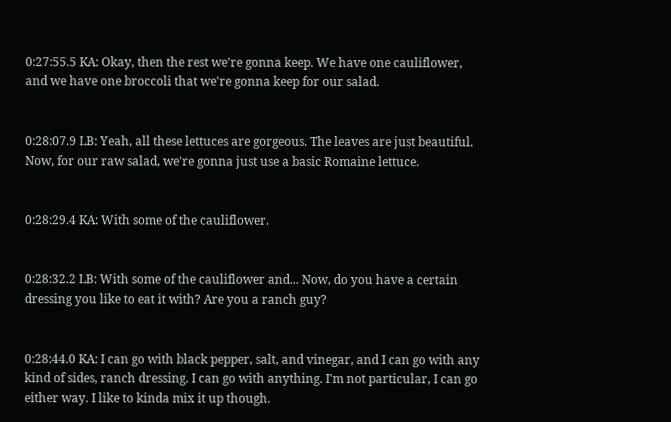0:27:55.5 KA: Okay, then the rest we're gonna keep. We have one cauliflower, and we have one broccoli that we're gonna keep for our salad.


0:28:07.9 LB: Yeah, all these lettuces are gorgeous. The leaves are just beautiful. Now, for our raw salad, we're gonna just use a basic Romaine lettuce.


0:28:29.4 KA: With some of the cauliflower.


0:28:32.2 LB: With some of the cauliflower and... Now, do you have a certain dressing you like to eat it with? Are you a ranch guy?


0:28:44.0 KA: I can go with black pepper, salt, and vinegar, and I can go with any kind of sides, ranch dressing. I can go with anything. I'm not particular, I can go either way. I like to kinda mix it up though.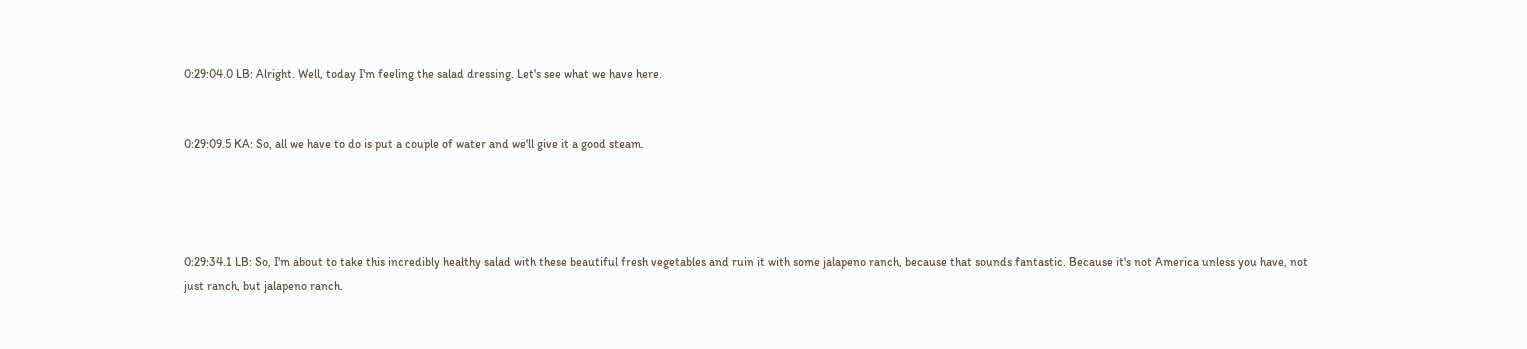0:29:04.0 LB: Alright. Well, today I'm feeling the salad dressing. Let's see what we have here.


0:29:09.5 KA: So, all we have to do is put a couple of water and we'll give it a good steam.




0:29:34.1 LB: So, I'm about to take this incredibly healthy salad with these beautiful fresh vegetables and ruin it with some jalapeno ranch, because that sounds fantastic. Because it's not America unless you have, not just ranch, but jalapeno ranch.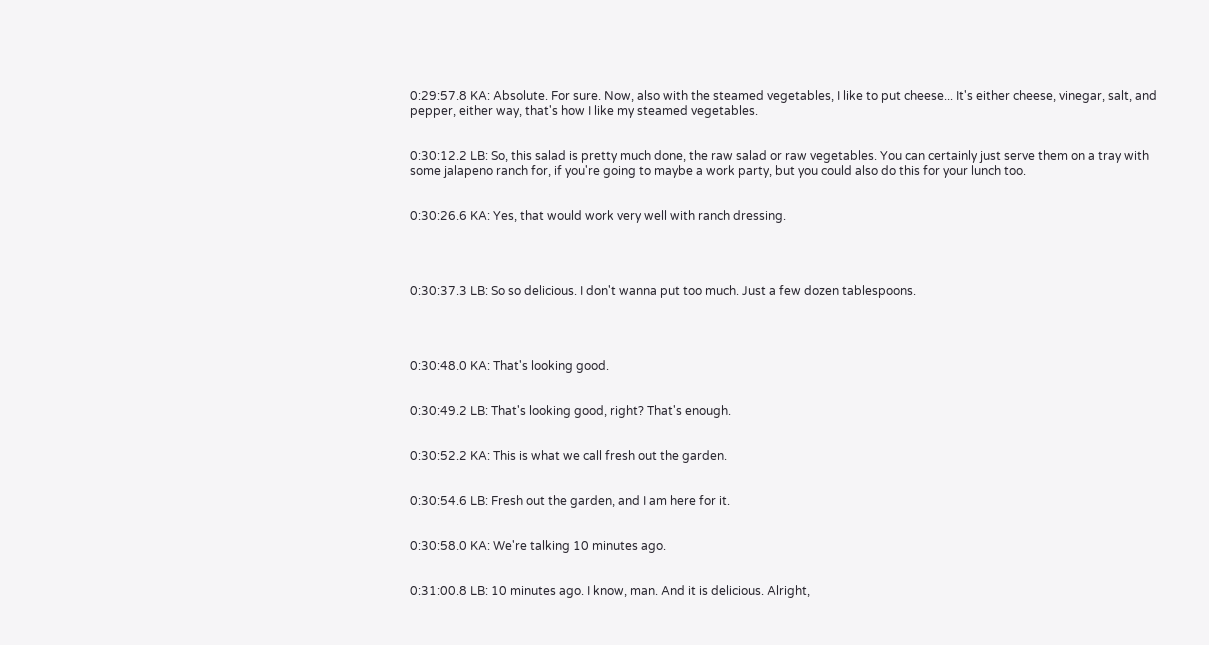0:29:57.8 KA: Absolute. For sure. Now, also with the steamed vegetables, I like to put cheese... It's either cheese, vinegar, salt, and pepper, either way, that's how I like my steamed vegetables.


0:30:12.2 LB: So, this salad is pretty much done, the raw salad or raw vegetables. You can certainly just serve them on a tray with some jalapeno ranch for, if you're going to maybe a work party, but you could also do this for your lunch too.


0:30:26.6 KA: Yes, that would work very well with ranch dressing.




0:30:37.3 LB: So so delicious. I don't wanna put too much. Just a few dozen tablespoons.




0:30:48.0 KA: That's looking good.


0:30:49.2 LB: That's looking good, right? That's enough.


0:30:52.2 KA: This is what we call fresh out the garden.


0:30:54.6 LB: Fresh out the garden, and I am here for it.


0:30:58.0 KA: We're talking 10 minutes ago.


0:31:00.8 LB: 10 minutes ago. I know, man. And it is delicious. Alright,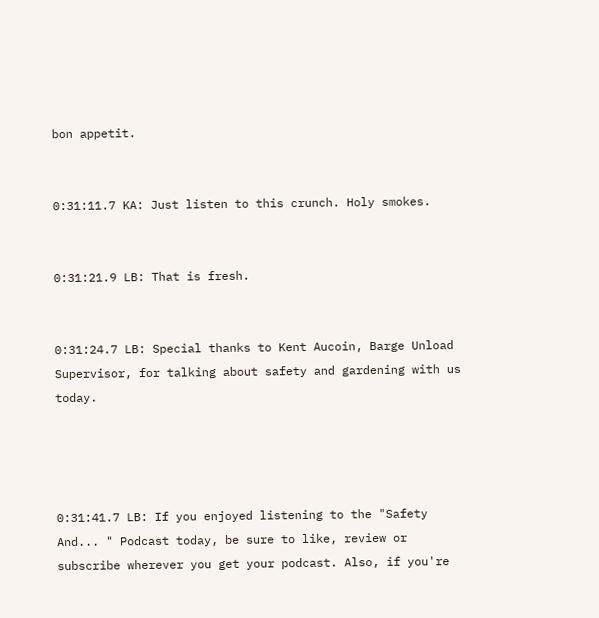bon appetit.


0:31:11.7 KA: Just listen to this crunch. Holy smokes.


0:31:21.9 LB: That is fresh.


0:31:24.7 LB: Special thanks to Kent Aucoin, Barge Unload Supervisor, for talking about safety and gardening with us today.




0:31:41.7 LB: If you enjoyed listening to the "Safety And... " Podcast today, be sure to like, review or subscribe wherever you get your podcast. Also, if you're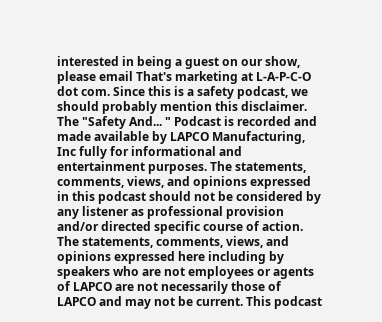interested in being a guest on our show, please email That's marketing at L-A-P-C-O dot com. Since this is a safety podcast, we should probably mention this disclaimer. The "Safety And... " Podcast is recorded and made available by LAPCO Manufacturing, Inc fully for informational and entertainment purposes. The statements, comments, views, and opinions expressed in this podcast should not be considered by any listener as professional provision and/or directed specific course of action. The statements, comments, views, and opinions expressed here including by speakers who are not employees or agents of LAPCO are not necessarily those of LAPCO and may not be current. This podcast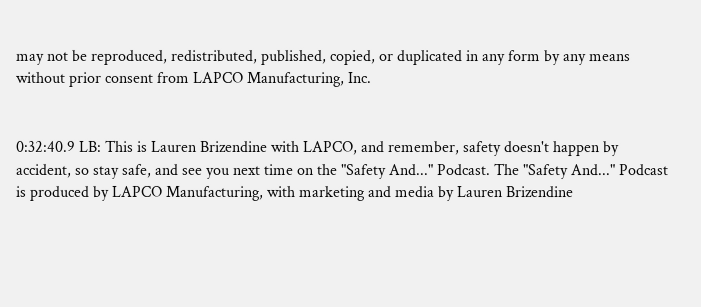may not be reproduced, redistributed, published, copied, or duplicated in any form by any means without prior consent from LAPCO Manufacturing, Inc.


0:32:40.9 LB: This is Lauren Brizendine with LAPCO, and remember, safety doesn't happen by accident, so stay safe, and see you next time on the "Safety And..." Podcast. The "Safety And..." Podcast is produced by LAPCO Manufacturing, with marketing and media by Lauren Brizendine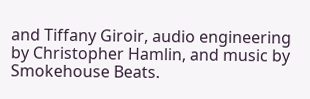and Tiffany Giroir, audio engineering by Christopher Hamlin, and music by Smokehouse Beats.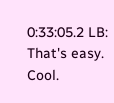0:33:05.2 LB: That's easy. Cool.